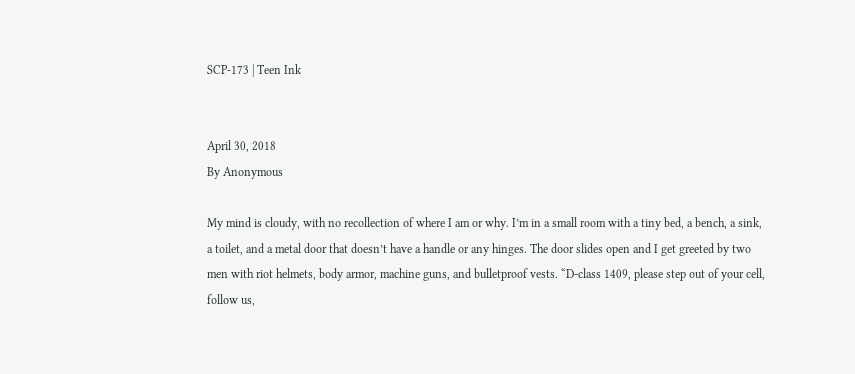SCP-173 | Teen Ink


April 30, 2018
By Anonymous

My mind is cloudy, with no recollection of where I am or why. I’m in a small room with a tiny bed, a bench, a sink, a toilet, and a metal door that doesn’t have a handle or any hinges. The door slides open and I get greeted by two men with riot helmets, body armor, machine guns, and bulletproof vests. “D-class 1409, please step out of your cell, follow us,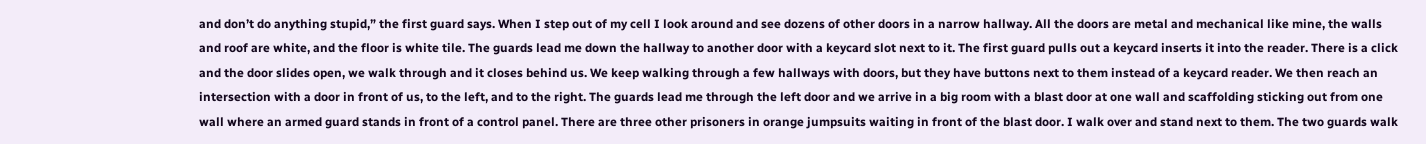and don’t do anything stupid,” the first guard says. When I step out of my cell I look around and see dozens of other doors in a narrow hallway. All the doors are metal and mechanical like mine, the walls and roof are white, and the floor is white tile. The guards lead me down the hallway to another door with a keycard slot next to it. The first guard pulls out a keycard inserts it into the reader. There is a click and the door slides open, we walk through and it closes behind us. We keep walking through a few hallways with doors, but they have buttons next to them instead of a keycard reader. We then reach an intersection with a door in front of us, to the left, and to the right. The guards lead me through the left door and we arrive in a big room with a blast door at one wall and scaffolding sticking out from one wall where an armed guard stands in front of a control panel. There are three other prisoners in orange jumpsuits waiting in front of the blast door. I walk over and stand next to them. The two guards walk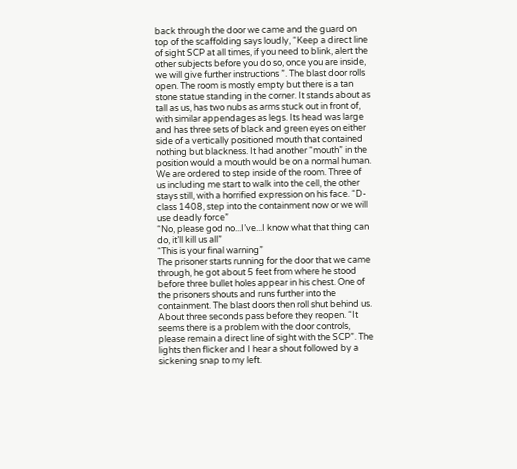back through the door we came and the guard on top of the scaffolding says loudly, “Keep a direct line of sight SCP at all times, if you need to blink, alert the other subjects before you do so, once you are inside, we will give further instructions ”. The blast door rolls open. The room is mostly empty but there is a tan stone statue standing in the corner. It stands about as tall as us, has two nubs as arms stuck out in front of, with similar appendages as legs. Its head was large and has three sets of black and green eyes on either side of a vertically positioned mouth that contained nothing but blackness. It had another “mouth” in the position would a mouth would be on a normal human. We are ordered to step inside of the room. Three of us including me start to walk into the cell, the other stays still, with a horrified expression on his face. “D-class 1408, step into the containment now or we will use deadly force”
“No, please god no...I’ve...I know what that thing can do, it’ll kill us all”
“This is your final warning”
The prisoner starts running for the door that we came through, he got about 5 feet from where he stood before three bullet holes appear in his chest. One of the prisoners shouts and runs further into the containment. The blast doors then roll shut behind us. About three seconds pass before they reopen. “It seems there is a problem with the door controls, please remain a direct line of sight with the SCP”. The lights then flicker and I hear a shout followed by a sickening snap to my left.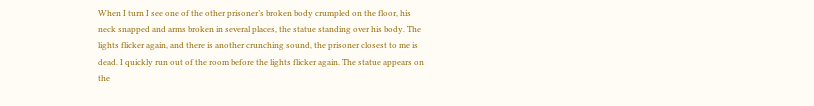When I turn I see one of the other prisoner’s broken body crumpled on the floor, his neck snapped and arms broken in several places, the statue standing over his body. The lights flicker again, and there is another crunching sound, the prisoner closest to me is dead. I quickly run out of the room before the lights flicker again. The statue appears on the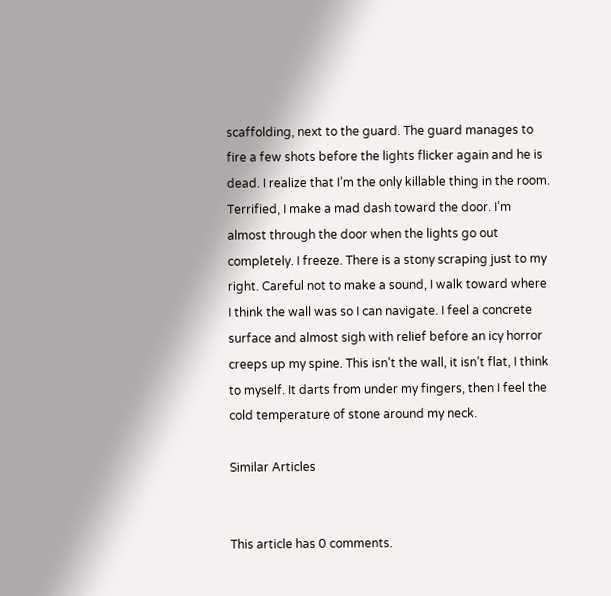scaffolding, next to the guard. The guard manages to fire a few shots before the lights flicker again and he is dead. I realize that I’m the only killable thing in the room. Terrified, I make a mad dash toward the door. I’m almost through the door when the lights go out completely. I freeze. There is a stony scraping just to my right. Careful not to make a sound, I walk toward where I think the wall was so I can navigate. I feel a concrete surface and almost sigh with relief before an icy horror creeps up my spine. This isn’t the wall, it isn’t flat, I think to myself. It darts from under my fingers, then I feel the cold temperature of stone around my neck.

Similar Articles


This article has 0 comments.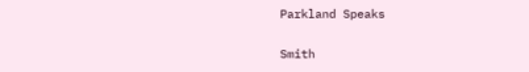Parkland Speaks

Smith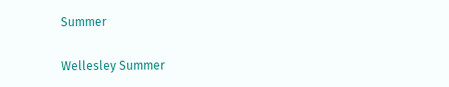Summer

Wellesley Summer